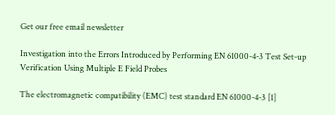Get our free email newsletter

Investigation into the Errors Introduced by Performing EN 61000-4-3 Test Set-up Verification Using Multiple E Field Probes

The electromagnetic compatibility (EMC) test standard EN 61000-4-3 [1]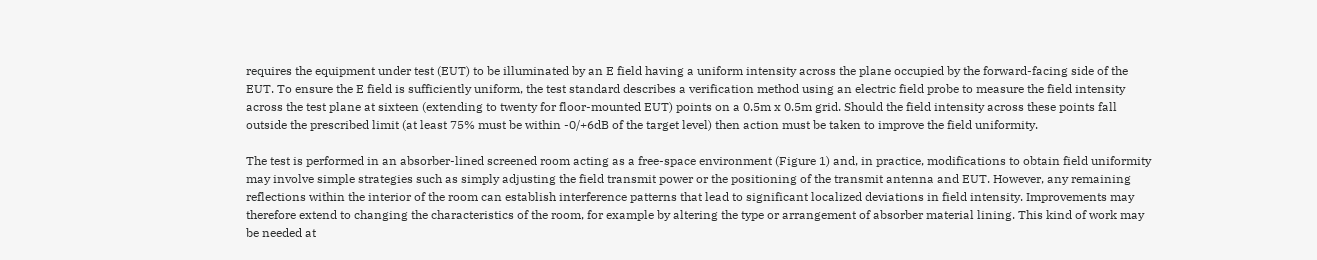requires the equipment under test (EUT) to be illuminated by an E field having a uniform intensity across the plane occupied by the forward-facing side of the EUT. To ensure the E field is sufficiently uniform, the test standard describes a verification method using an electric field probe to measure the field intensity across the test plane at sixteen (extending to twenty for floor-mounted EUT) points on a 0.5m x 0.5m grid. Should the field intensity across these points fall outside the prescribed limit (at least 75% must be within -0/+6dB of the target level) then action must be taken to improve the field uniformity.

The test is performed in an absorber-lined screened room acting as a free-space environment (Figure 1) and, in practice, modifications to obtain field uniformity may involve simple strategies such as simply adjusting the field transmit power or the positioning of the transmit antenna and EUT. However, any remaining reflections within the interior of the room can establish interference patterns that lead to significant localized deviations in field intensity. Improvements may therefore extend to changing the characteristics of the room, for example by altering the type or arrangement of absorber material lining. This kind of work may be needed at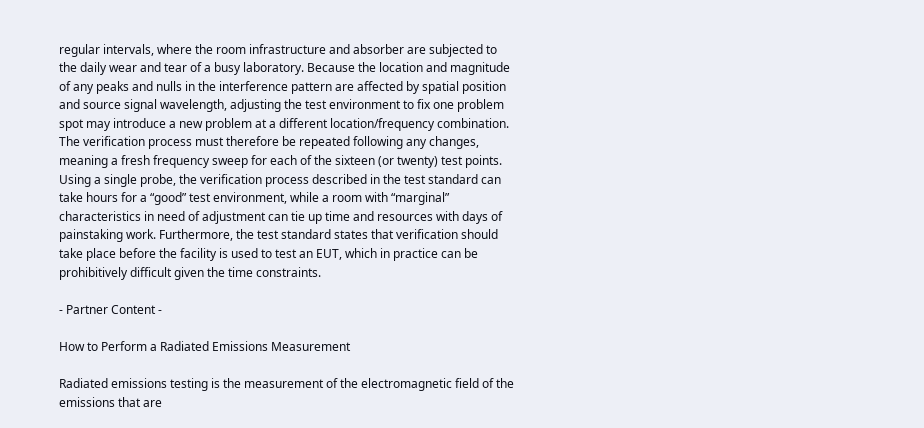regular intervals, where the room infrastructure and absorber are subjected to the daily wear and tear of a busy laboratory. Because the location and magnitude of any peaks and nulls in the interference pattern are affected by spatial position and source signal wavelength, adjusting the test environment to fix one problem spot may introduce a new problem at a different location/frequency combination. The verification process must therefore be repeated following any changes, meaning a fresh frequency sweep for each of the sixteen (or twenty) test points. Using a single probe, the verification process described in the test standard can take hours for a “good” test environment, while a room with “marginal” characteristics in need of adjustment can tie up time and resources with days of painstaking work. Furthermore, the test standard states that verification should take place before the facility is used to test an EUT, which in practice can be prohibitively difficult given the time constraints.

- Partner Content -

How to Perform a Radiated Emissions Measurement

Radiated emissions testing is the measurement of the electromagnetic field of the emissions that are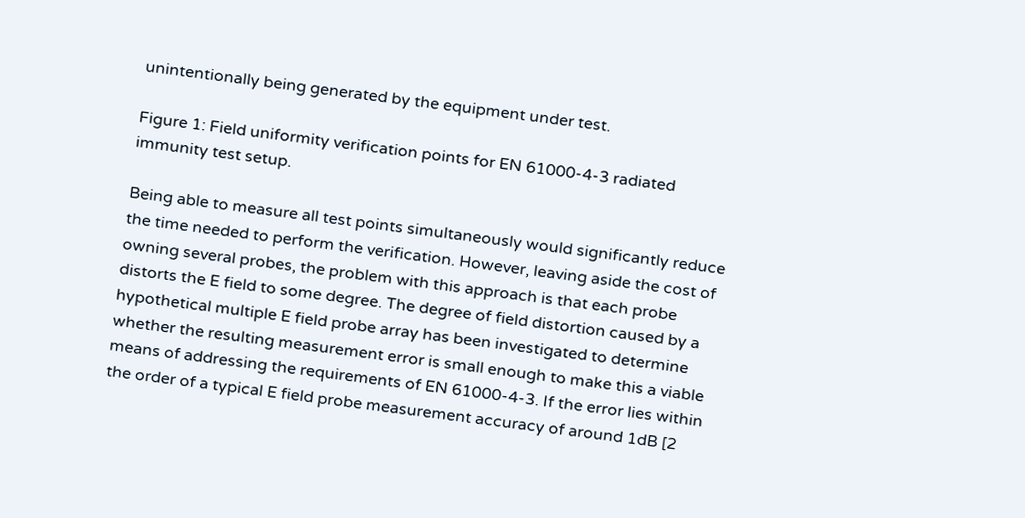unintentionally being generated by the equipment under test.

Figure 1: Field uniformity verification points for EN 61000-4-3 radiated immunity test setup.

Being able to measure all test points simultaneously would significantly reduce the time needed to perform the verification. However, leaving aside the cost of owning several probes, the problem with this approach is that each probe distorts the E field to some degree. The degree of field distortion caused by a hypothetical multiple E field probe array has been investigated to determine whether the resulting measurement error is small enough to make this a viable means of addressing the requirements of EN 61000-4-3. If the error lies within the order of a typical E field probe measurement accuracy of around 1dB [2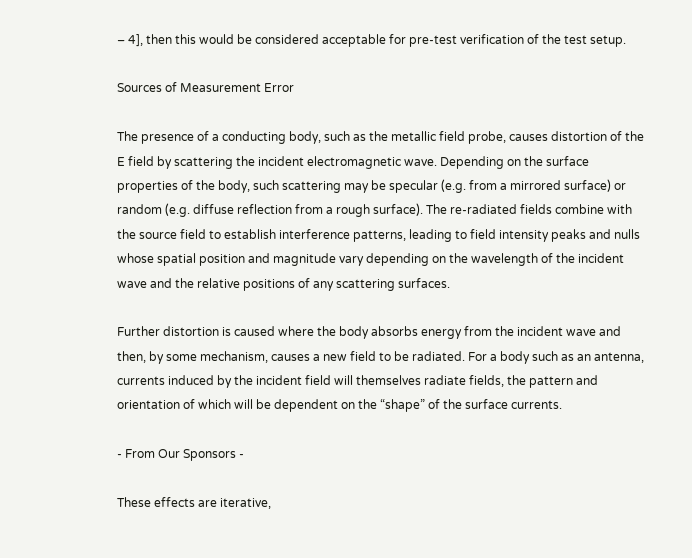– 4], then this would be considered acceptable for pre-test verification of the test setup.

Sources of Measurement Error

The presence of a conducting body, such as the metallic field probe, causes distortion of the E field by scattering the incident electromagnetic wave. Depending on the surface properties of the body, such scattering may be specular (e.g. from a mirrored surface) or random (e.g. diffuse reflection from a rough surface). The re-radiated fields combine with the source field to establish interference patterns, leading to field intensity peaks and nulls whose spatial position and magnitude vary depending on the wavelength of the incident wave and the relative positions of any scattering surfaces.

Further distortion is caused where the body absorbs energy from the incident wave and then, by some mechanism, causes a new field to be radiated. For a body such as an antenna, currents induced by the incident field will themselves radiate fields, the pattern and orientation of which will be dependent on the “shape” of the surface currents.

- From Our Sponsors -

These effects are iterative,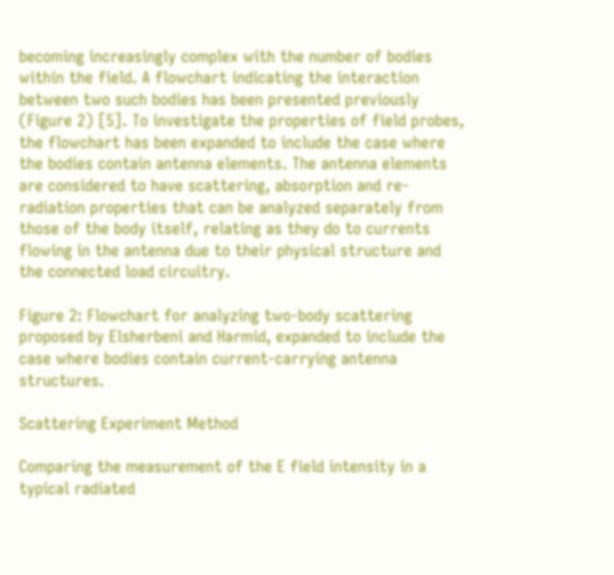becoming increasingly complex with the number of bodies within the field. A flowchart indicating the interaction between two such bodies has been presented previously (Figure 2) [5]. To investigate the properties of field probes, the flowchart has been expanded to include the case where the bodies contain antenna elements. The antenna elements are considered to have scattering, absorption and re-radiation properties that can be analyzed separately from those of the body itself, relating as they do to currents flowing in the antenna due to their physical structure and the connected load circuitry.

Figure 2: Flowchart for analyzing two-body scattering proposed by Elsherbeni and Harmid, expanded to include the case where bodies contain current-carrying antenna structures.

Scattering Experiment Method

Comparing the measurement of the E field intensity in a typical radiated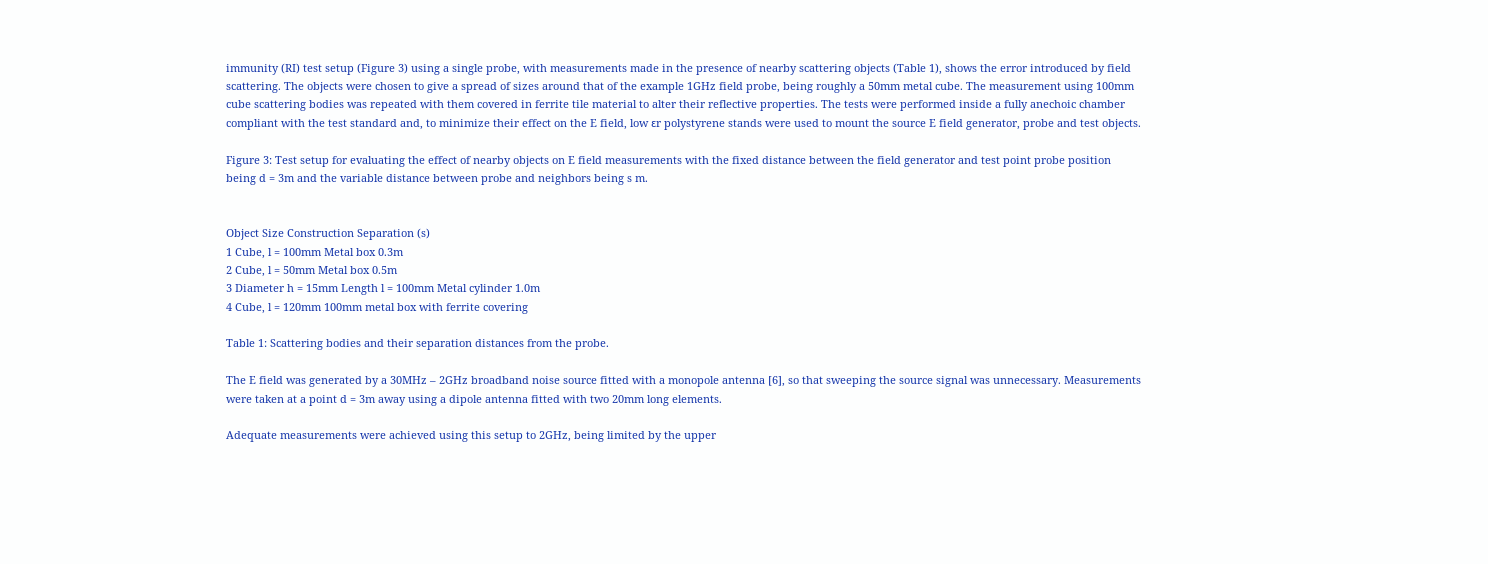immunity (RI) test setup (Figure 3) using a single probe, with measurements made in the presence of nearby scattering objects (Table 1), shows the error introduced by field scattering. The objects were chosen to give a spread of sizes around that of the example 1GHz field probe, being roughly a 50mm metal cube. The measurement using 100mm cube scattering bodies was repeated with them covered in ferrite tile material to alter their reflective properties. The tests were performed inside a fully anechoic chamber compliant with the test standard and, to minimize their effect on the E field, low εr polystyrene stands were used to mount the source E field generator, probe and test objects.

Figure 3: Test setup for evaluating the effect of nearby objects on E field measurements with the fixed distance between the field generator and test point probe position being d = 3m and the variable distance between probe and neighbors being s m.


Object Size Construction Separation (s)
1 Cube, l = 100mm Metal box 0.3m
2 Cube, l = 50mm Metal box 0.5m
3 Diameter h = 15mm Length l = 100mm Metal cylinder 1.0m
4 Cube, l = 120mm 100mm metal box with ferrite covering

Table 1: Scattering bodies and their separation distances from the probe.

The E field was generated by a 30MHz – 2GHz broadband noise source fitted with a monopole antenna [6], so that sweeping the source signal was unnecessary. Measurements were taken at a point d = 3m away using a dipole antenna fitted with two 20mm long elements.

Adequate measurements were achieved using this setup to 2GHz, being limited by the upper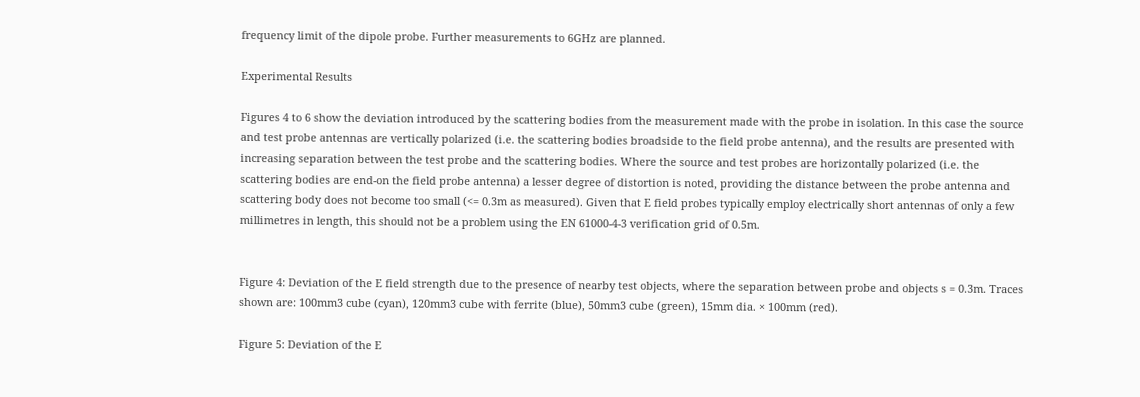frequency limit of the dipole probe. Further measurements to 6GHz are planned.

Experimental Results

Figures 4 to 6 show the deviation introduced by the scattering bodies from the measurement made with the probe in isolation. In this case the source and test probe antennas are vertically polarized (i.e. the scattering bodies broadside to the field probe antenna), and the results are presented with increasing separation between the test probe and the scattering bodies. Where the source and test probes are horizontally polarized (i.e. the scattering bodies are end-on the field probe antenna) a lesser degree of distortion is noted, providing the distance between the probe antenna and scattering body does not become too small (<= 0.3m as measured). Given that E field probes typically employ electrically short antennas of only a few millimetres in length, this should not be a problem using the EN 61000-4-3 verification grid of 0.5m.


Figure 4: Deviation of the E field strength due to the presence of nearby test objects, where the separation between probe and objects s = 0.3m. Traces shown are: 100mm3 cube (cyan), 120mm3 cube with ferrite (blue), 50mm3 cube (green), 15mm dia. × 100mm (red).

Figure 5: Deviation of the E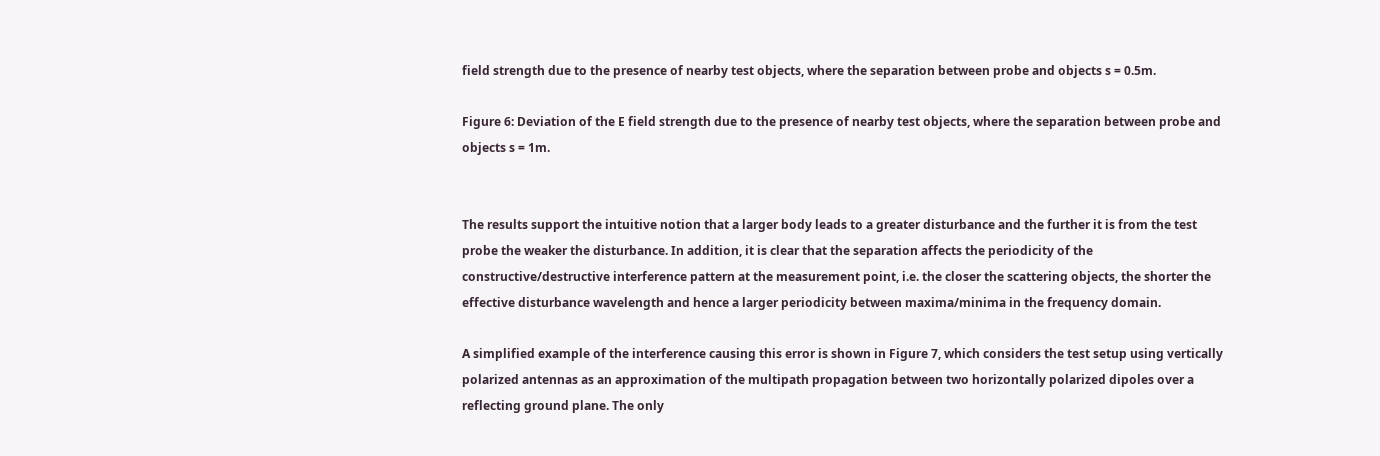field strength due to the presence of nearby test objects, where the separation between probe and objects s = 0.5m.

Figure 6: Deviation of the E field strength due to the presence of nearby test objects, where the separation between probe and objects s = 1m.


The results support the intuitive notion that a larger body leads to a greater disturbance and the further it is from the test probe the weaker the disturbance. In addition, it is clear that the separation affects the periodicity of the constructive/destructive interference pattern at the measurement point, i.e. the closer the scattering objects, the shorter the effective disturbance wavelength and hence a larger periodicity between maxima/minima in the frequency domain.

A simplified example of the interference causing this error is shown in Figure 7, which considers the test setup using vertically polarized antennas as an approximation of the multipath propagation between two horizontally polarized dipoles over a reflecting ground plane. The only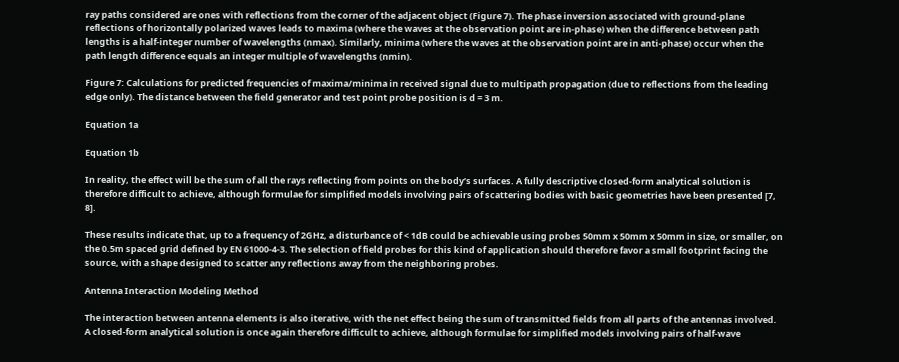ray paths considered are ones with reflections from the corner of the adjacent object (Figure 7). The phase inversion associated with ground-plane reflections of horizontally polarized waves leads to maxima (where the waves at the observation point are in-phase) when the difference between path lengths is a half-integer number of wavelengths (nmax). Similarly, minima (where the waves at the observation point are in anti-phase) occur when the path length difference equals an integer multiple of wavelengths (nmin).

Figure 7: Calculations for predicted frequencies of maxima/minima in received signal due to multipath propagation (due to reflections from the leading edge only). The distance between the field generator and test point probe position is d = 3 m.

Equation 1a

Equation 1b

In reality, the effect will be the sum of all the rays reflecting from points on the body’s surfaces. A fully descriptive closed-form analytical solution is therefore difficult to achieve, although formulae for simplified models involving pairs of scattering bodies with basic geometries have been presented [7, 8].

These results indicate that, up to a frequency of 2GHz, a disturbance of < 1dB could be achievable using probes 50mm x 50mm x 50mm in size, or smaller, on the 0.5m spaced grid defined by EN 61000-4-3. The selection of field probes for this kind of application should therefore favor a small footprint facing the source, with a shape designed to scatter any reflections away from the neighboring probes.

Antenna Interaction Modeling Method

The interaction between antenna elements is also iterative, with the net effect being the sum of transmitted fields from all parts of the antennas involved. A closed-form analytical solution is once again therefore difficult to achieve, although formulae for simplified models involving pairs of half-wave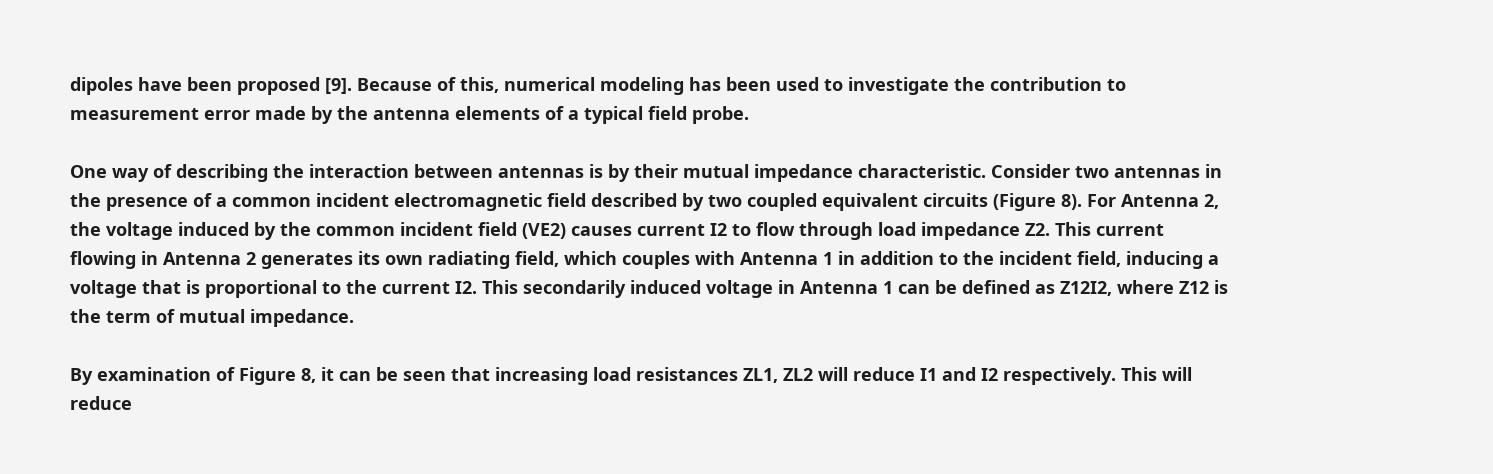dipoles have been proposed [9]. Because of this, numerical modeling has been used to investigate the contribution to measurement error made by the antenna elements of a typical field probe.

One way of describing the interaction between antennas is by their mutual impedance characteristic. Consider two antennas in the presence of a common incident electromagnetic field described by two coupled equivalent circuits (Figure 8). For Antenna 2, the voltage induced by the common incident field (VE2) causes current I2 to flow through load impedance Z2. This current flowing in Antenna 2 generates its own radiating field, which couples with Antenna 1 in addition to the incident field, inducing a voltage that is proportional to the current I2. This secondarily induced voltage in Antenna 1 can be defined as Z12I2, where Z12 is the term of mutual impedance.

By examination of Figure 8, it can be seen that increasing load resistances ZL1, ZL2 will reduce I1 and I2 respectively. This will reduce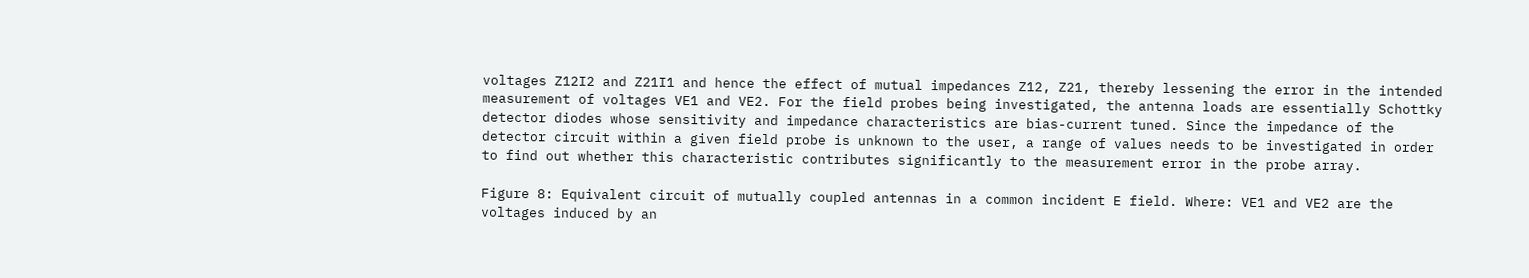voltages Z12I2 and Z21I1 and hence the effect of mutual impedances Z12, Z21, thereby lessening the error in the intended measurement of voltages VE1 and VE2. For the field probes being investigated, the antenna loads are essentially Schottky detector diodes whose sensitivity and impedance characteristics are bias-current tuned. Since the impedance of the detector circuit within a given field probe is unknown to the user, a range of values needs to be investigated in order to find out whether this characteristic contributes significantly to the measurement error in the probe array.

Figure 8: Equivalent circuit of mutually coupled antennas in a common incident E field. Where: VE1 and VE2 are the voltages induced by an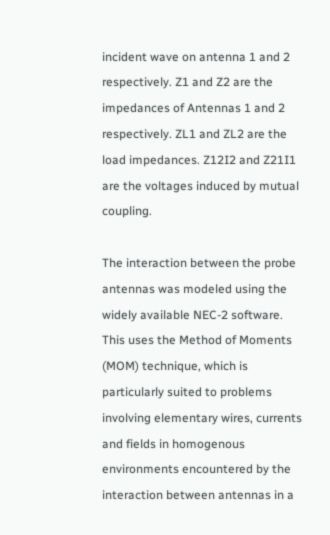incident wave on antenna 1 and 2 respectively. Z1 and Z2 are the impedances of Antennas 1 and 2 respectively. ZL1 and ZL2 are the load impedances. Z12I2 and Z21I1 are the voltages induced by mutual coupling.

The interaction between the probe antennas was modeled using the widely available NEC-2 software. This uses the Method of Moments (MOM) technique, which is particularly suited to problems involving elementary wires, currents and fields in homogenous environments encountered by the interaction between antennas in a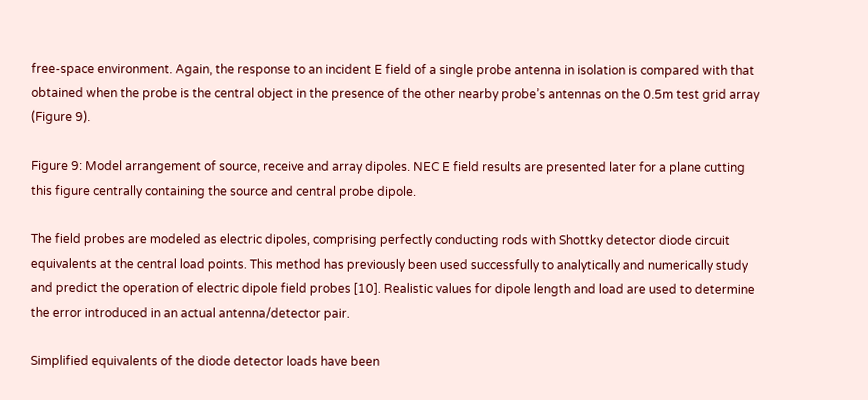free-space environment. Again, the response to an incident E field of a single probe antenna in isolation is compared with that obtained when the probe is the central object in the presence of the other nearby probe’s antennas on the 0.5m test grid array (Figure 9).

Figure 9: Model arrangement of source, receive and array dipoles. NEC E field results are presented later for a plane cutting this figure centrally containing the source and central probe dipole.

The field probes are modeled as electric dipoles, comprising perfectly conducting rods with Shottky detector diode circuit equivalents at the central load points. This method has previously been used successfully to analytically and numerically study and predict the operation of electric dipole field probes [10]. Realistic values for dipole length and load are used to determine the error introduced in an actual antenna/detector pair.

Simplified equivalents of the diode detector loads have been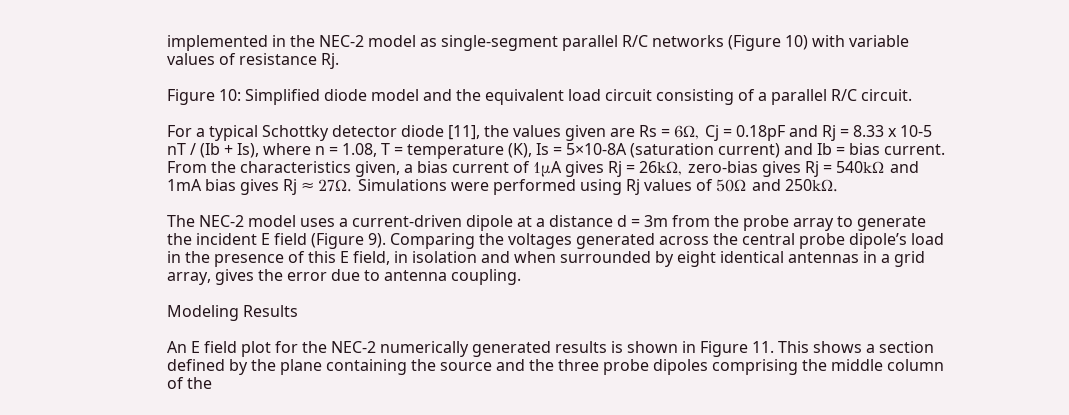implemented in the NEC-2 model as single-segment parallel R/C networks (Figure 10) with variable values of resistance Rj.

Figure 10: Simplified diode model and the equivalent load circuit consisting of a parallel R/C circuit.

For a typical Schottky detector diode [11], the values given are Rs = 6Ω, Cj = 0.18pF and Rj = 8.33 x 10-5 nT / (Ib + Is), where n = 1.08, T = temperature (K), Is = 5×10-8A (saturation current) and Ib = bias current. From the characteristics given, a bias current of 1μA gives Rj = 26kΩ, zero-bias gives Rj = 540kΩ and 1mA bias gives Rj ≈ 27Ω. Simulations were performed using Rj values of 50Ω and 250kΩ.

The NEC-2 model uses a current-driven dipole at a distance d = 3m from the probe array to generate the incident E field (Figure 9). Comparing the voltages generated across the central probe dipole’s load in the presence of this E field, in isolation and when surrounded by eight identical antennas in a grid array, gives the error due to antenna coupling.

Modeling Results

An E field plot for the NEC-2 numerically generated results is shown in Figure 11. This shows a section defined by the plane containing the source and the three probe dipoles comprising the middle column of the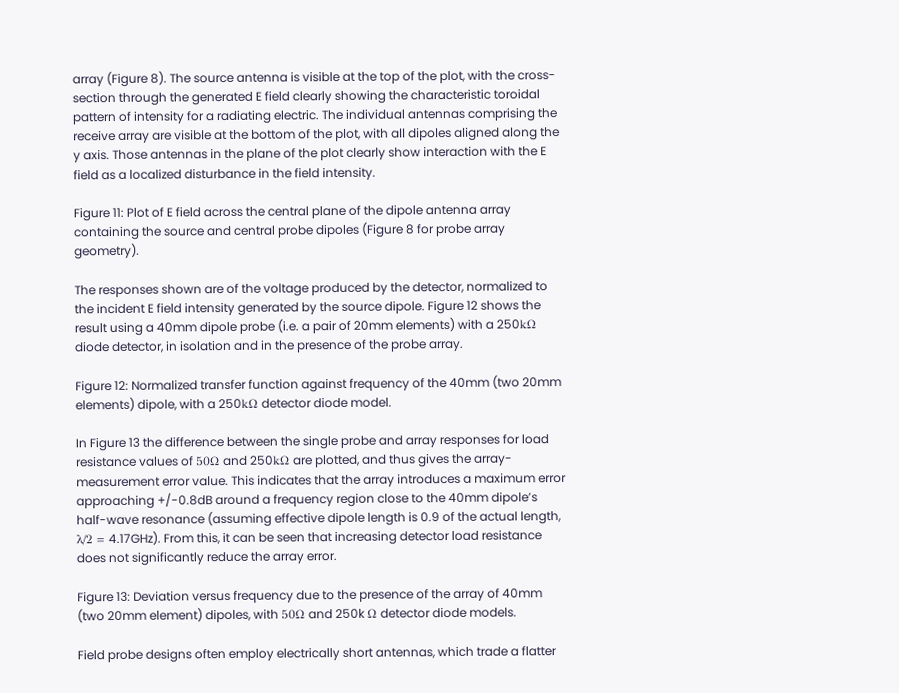array (Figure 8). The source antenna is visible at the top of the plot, with the cross-section through the generated E field clearly showing the characteristic toroidal pattern of intensity for a radiating electric. The individual antennas comprising the receive array are visible at the bottom of the plot, with all dipoles aligned along the y axis. Those antennas in the plane of the plot clearly show interaction with the E field as a localized disturbance in the field intensity.

Figure 11: Plot of E field across the central plane of the dipole antenna array containing the source and central probe dipoles (Figure 8 for probe array geometry).

The responses shown are of the voltage produced by the detector, normalized to the incident E field intensity generated by the source dipole. Figure 12 shows the result using a 40mm dipole probe (i.e. a pair of 20mm elements) with a 250kΩ diode detector, in isolation and in the presence of the probe array.

Figure 12: Normalized transfer function against frequency of the 40mm (two 20mm elements) dipole, with a 250kΩ detector diode model.

In Figure 13 the difference between the single probe and array responses for load resistance values of 50Ω and 250kΩ are plotted, and thus gives the array-measurement error value. This indicates that the array introduces a maximum error approaching +/-0.8dB around a frequency region close to the 40mm dipole’s half-wave resonance (assuming effective dipole length is 0.9 of the actual length, λ/2 = 4.17GHz). From this, it can be seen that increasing detector load resistance does not significantly reduce the array error.

Figure 13: Deviation versus frequency due to the presence of the array of 40mm (two 20mm element) dipoles, with 50Ω and 250k Ω detector diode models.

Field probe designs often employ electrically short antennas, which trade a flatter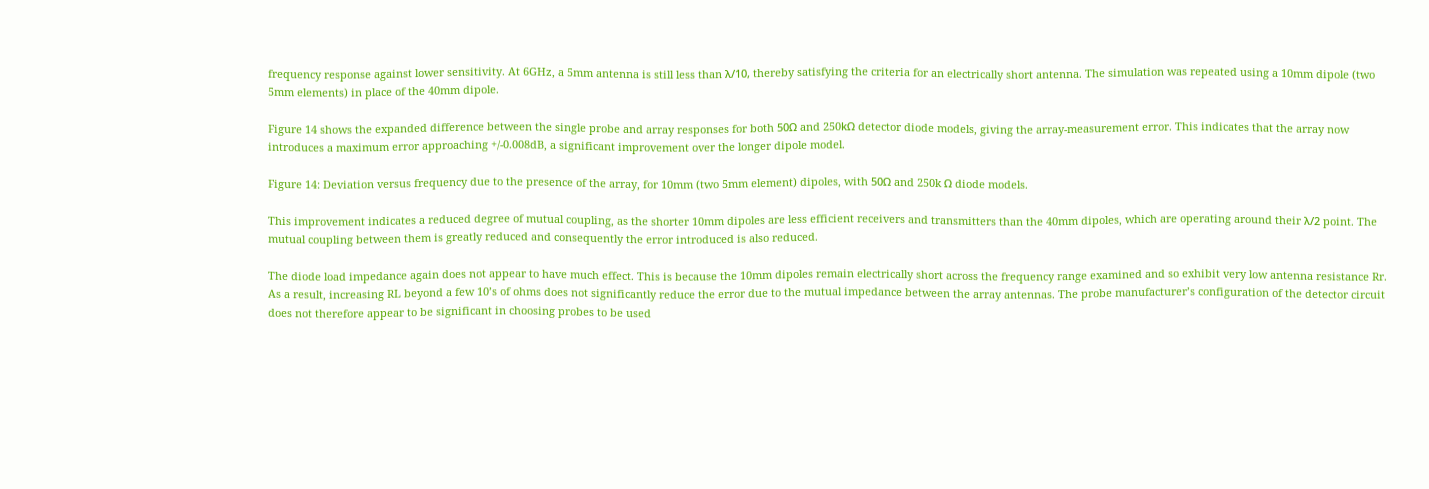frequency response against lower sensitivity. At 6GHz, a 5mm antenna is still less than λ/10, thereby satisfying the criteria for an electrically short antenna. The simulation was repeated using a 10mm dipole (two 5mm elements) in place of the 40mm dipole.

Figure 14 shows the expanded difference between the single probe and array responses for both 50Ω and 250kΩ detector diode models, giving the array-measurement error. This indicates that the array now introduces a maximum error approaching +/-0.008dB, a significant improvement over the longer dipole model.

Figure 14: Deviation versus frequency due to the presence of the array, for 10mm (two 5mm element) dipoles, with 50Ω and 250k Ω diode models.

This improvement indicates a reduced degree of mutual coupling, as the shorter 10mm dipoles are less efficient receivers and transmitters than the 40mm dipoles, which are operating around their λ/2 point. The mutual coupling between them is greatly reduced and consequently the error introduced is also reduced.

The diode load impedance again does not appear to have much effect. This is because the 10mm dipoles remain electrically short across the frequency range examined and so exhibit very low antenna resistance Rr. As a result, increasing RL beyond a few 10’s of ohms does not significantly reduce the error due to the mutual impedance between the array antennas. The probe manufacturer’s configuration of the detector circuit does not therefore appear to be significant in choosing probes to be used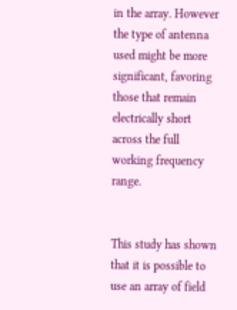in the array. However the type of antenna used might be more significant, favoring those that remain electrically short across the full working frequency range.


This study has shown that it is possible to use an array of field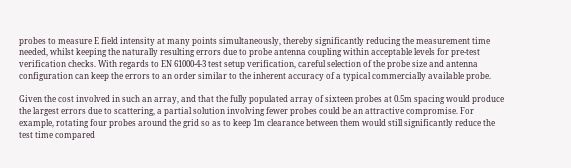probes to measure E field intensity at many points simultaneously, thereby significantly reducing the measurement time needed, whilst keeping the naturally resulting errors due to probe antenna coupling within acceptable levels for pre-test verification checks. With regards to EN 61000-4-3 test setup verification, careful selection of the probe size and antenna configuration can keep the errors to an order similar to the inherent accuracy of a typical commercially available probe.

Given the cost involved in such an array, and that the fully populated array of sixteen probes at 0.5m spacing would produce the largest errors due to scattering, a partial solution involving fewer probes could be an attractive compromise. For example, rotating four probes around the grid so as to keep 1m clearance between them would still significantly reduce the test time compared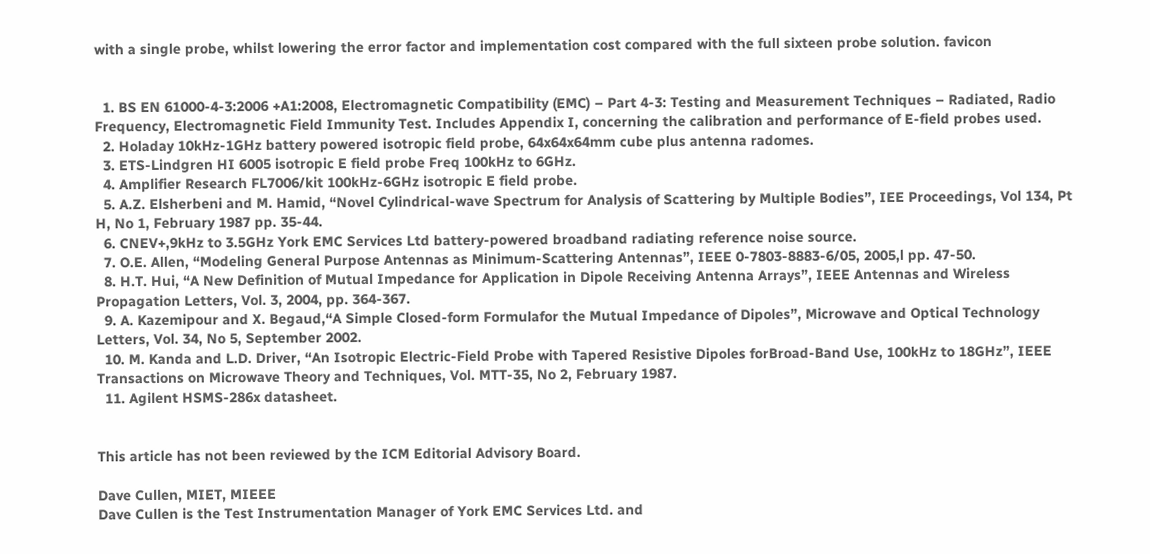with a single probe, whilst lowering the error factor and implementation cost compared with the full sixteen probe solution. favicon


  1. BS EN 61000-4-3:2006 +A1:2008, Electromagnetic Compatibility (EMC) – Part 4-3: Testing and Measurement Techniques – Radiated, Radio Frequency, Electromagnetic Field Immunity Test. Includes Appendix I, concerning the calibration and performance of E-field probes used.
  2. Holaday 10kHz-1GHz battery powered isotropic field probe, 64x64x64mm cube plus antenna radomes.
  3. ETS-Lindgren HI 6005 isotropic E field probe Freq 100kHz to 6GHz.
  4. Amplifier Research FL7006/kit 100kHz-6GHz isotropic E field probe.
  5. A.Z. Elsherbeni and M. Hamid, “Novel Cylindrical-wave Spectrum for Analysis of Scattering by Multiple Bodies”, IEE Proceedings, Vol 134, Pt H, No 1, February 1987 pp. 35-44.
  6. CNEV+,9kHz to 3.5GHz York EMC Services Ltd battery-powered broadband radiating reference noise source.
  7. O.E. Allen, “Modeling General Purpose Antennas as Minimum-Scattering Antennas”, IEEE 0-7803-8883-6/05, 2005,l pp. 47-50.
  8. H.T. Hui, “A New Definition of Mutual Impedance for Application in Dipole Receiving Antenna Arrays”, IEEE Antennas and Wireless Propagation Letters, Vol. 3, 2004, pp. 364-367.
  9. A. Kazemipour and X. Begaud,“A Simple Closed-form Formulafor the Mutual Impedance of Dipoles”, Microwave and Optical Technology Letters, Vol. 34, No 5, September 2002.
  10. M. Kanda and L.D. Driver, “An Isotropic Electric-Field Probe with Tapered Resistive Dipoles forBroad-Band Use, 100kHz to 18GHz”, IEEE Transactions on Microwave Theory and Techniques, Vol. MTT-35, No 2, February 1987.
  11. Agilent HSMS-286x datasheet.


This article has not been reviewed by the ICM Editorial Advisory Board.

Dave Cullen, MIET, MIEEE
Dave Cullen is the Test Instrumentation Manager of York EMC Services Ltd. and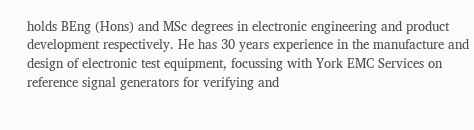holds BEng (Hons) and MSc degrees in electronic engineering and product development respectively. He has 30 years experience in the manufacture and design of electronic test equipment, focussing with York EMC Services on reference signal generators for verifying and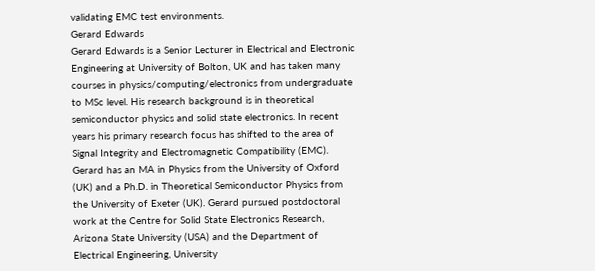validating EMC test environments.
Gerard Edwards
Gerard Edwards is a Senior Lecturer in Electrical and Electronic Engineering at University of Bolton, UK and has taken many courses in physics/computing/electronics from undergraduate to MSc level. His research background is in theoretical semiconductor physics and solid state electronics. In recent years his primary research focus has shifted to the area of Signal Integrity and Electromagnetic Compatibility (EMC). Gerard has an MA in Physics from the University of Oxford (UK) and a Ph.D. in Theoretical Semiconductor Physics from the University of Exeter (UK). Gerard pursued postdoctoral work at the Centre for Solid State Electronics Research, Arizona State University (USA) and the Department of Electrical Engineering, University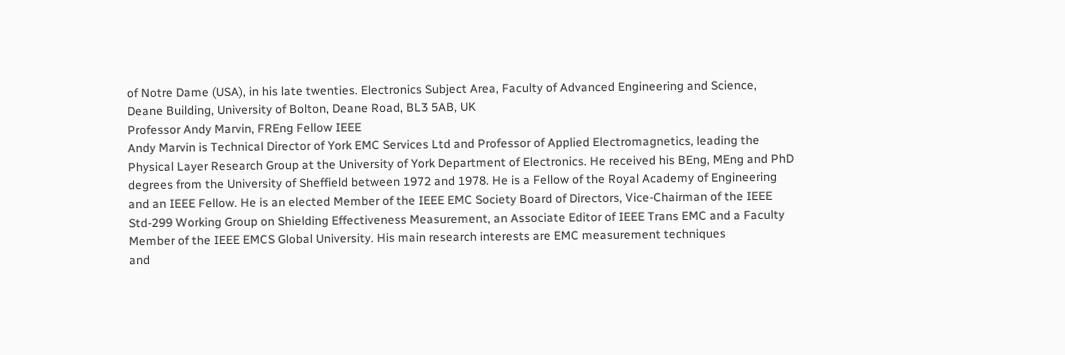of Notre Dame (USA), in his late twenties. Electronics Subject Area, Faculty of Advanced Engineering and Science, Deane Building, University of Bolton, Deane Road, BL3 5AB, UK
Professor Andy Marvin, FREng Fellow IEEE
Andy Marvin is Technical Director of York EMC Services Ltd and Professor of Applied Electromagnetics, leading the Physical Layer Research Group at the University of York Department of Electronics. He received his BEng, MEng and PhD degrees from the University of Sheffield between 1972 and 1978. He is a Fellow of the Royal Academy of Engineering and an IEEE Fellow. He is an elected Member of the IEEE EMC Society Board of Directors, Vice-Chairman of the IEEE Std-299 Working Group on Shielding Effectiveness Measurement, an Associate Editor of IEEE Trans EMC and a Faculty Member of the IEEE EMCS Global University. His main research interests are EMC measurement techniques
and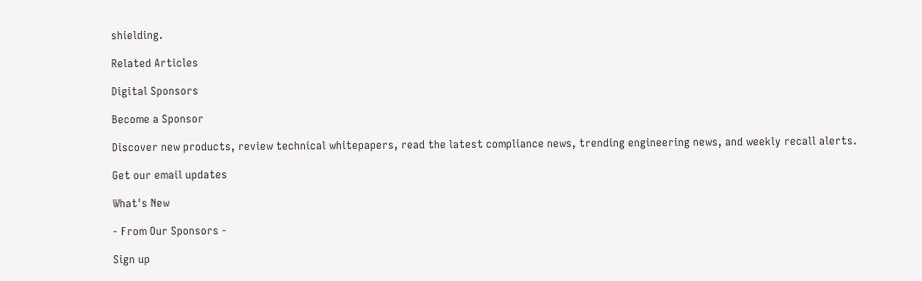shielding.

Related Articles

Digital Sponsors

Become a Sponsor

Discover new products, review technical whitepapers, read the latest compliance news, trending engineering news, and weekly recall alerts.

Get our email updates

What's New

- From Our Sponsors -

Sign up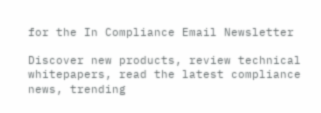for the In Compliance Email Newsletter

Discover new products, review technical whitepapers, read the latest compliance news, trending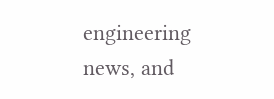engineering news, and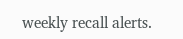weekly recall alerts.